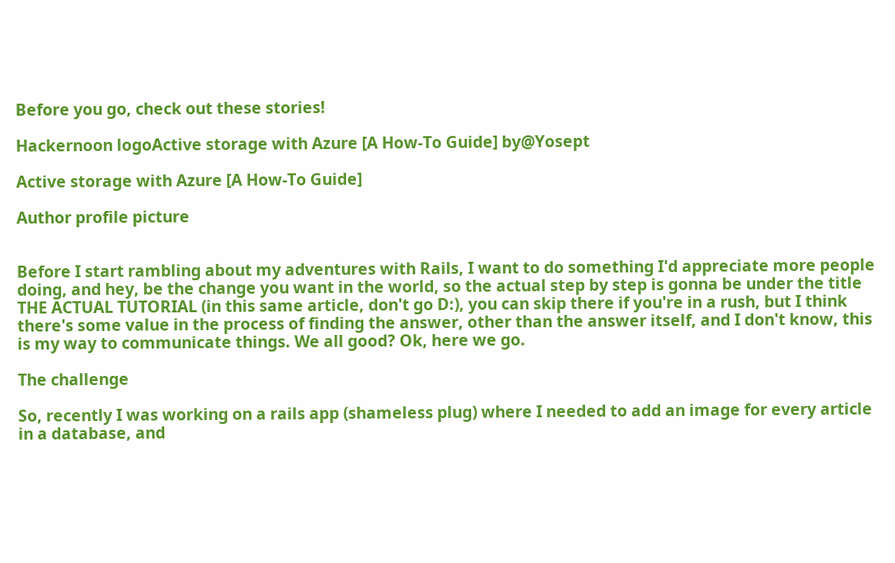Before you go, check out these stories!

Hackernoon logoActive storage with Azure [A How-To Guide] by@Yosept

Active storage with Azure [A How-To Guide]

Author profile picture


Before I start rambling about my adventures with Rails, I want to do something I'd appreciate more people doing, and hey, be the change you want in the world, so the actual step by step is gonna be under the title THE ACTUAL TUTORIAL (in this same article, don't go D:), you can skip there if you're in a rush, but I think there's some value in the process of finding the answer, other than the answer itself, and I don't know, this is my way to communicate things. We all good? Ok, here we go.

The challenge

So, recently I was working on a rails app (shameless plug) where I needed to add an image for every article in a database, and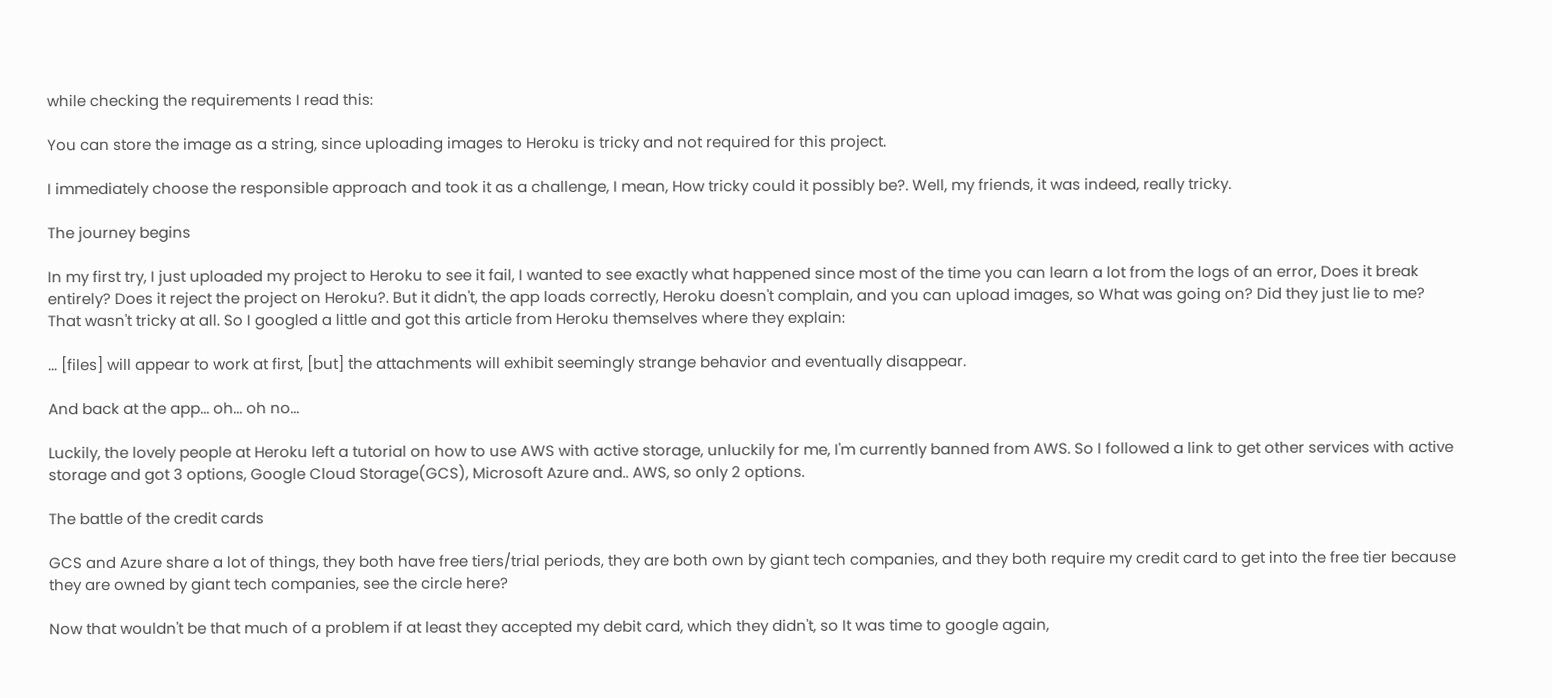while checking the requirements I read this:

You can store the image as a string, since uploading images to Heroku is tricky and not required for this project.

I immediately choose the responsible approach and took it as a challenge, I mean, How tricky could it possibly be?. Well, my friends, it was indeed, really tricky.

The journey begins

In my first try, I just uploaded my project to Heroku to see it fail, I wanted to see exactly what happened since most of the time you can learn a lot from the logs of an error, Does it break entirely? Does it reject the project on Heroku?. But it didn't, the app loads correctly, Heroku doesn't complain, and you can upload images, so What was going on? Did they just lie to me? That wasn't tricky at all. So I googled a little and got this article from Heroku themselves where they explain:

... [files] will appear to work at first, [but] the attachments will exhibit seemingly strange behavior and eventually disappear.

And back at the app... oh... oh no...

Luckily, the lovely people at Heroku left a tutorial on how to use AWS with active storage, unluckily for me, I'm currently banned from AWS. So I followed a link to get other services with active storage and got 3 options, Google Cloud Storage(GCS), Microsoft Azure and.. AWS, so only 2 options.

The battle of the credit cards

GCS and Azure share a lot of things, they both have free tiers/trial periods, they are both own by giant tech companies, and they both require my credit card to get into the free tier because they are owned by giant tech companies, see the circle here?

Now that wouldn't be that much of a problem if at least they accepted my debit card, which they didn't, so It was time to google again,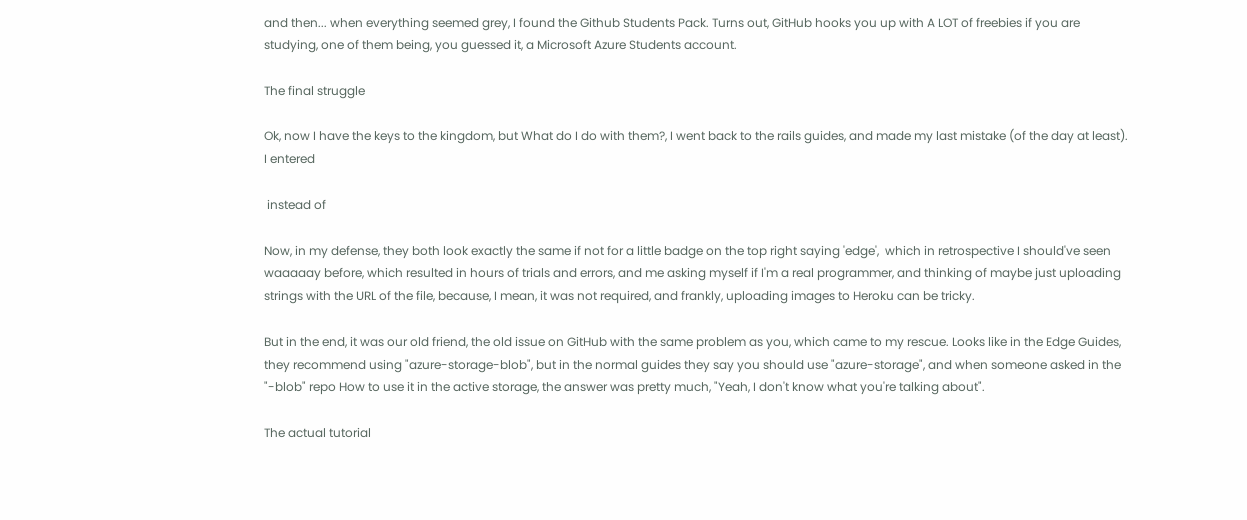and then... when everything seemed grey, I found the Github Students Pack. Turns out, GitHub hooks you up with A LOT of freebies if you are studying, one of them being, you guessed it, a Microsoft Azure Students account.

The final struggle

Ok, now I have the keys to the kingdom, but What do I do with them?, I went back to the rails guides, and made my last mistake (of the day at least). I entered

 instead of

Now, in my defense, they both look exactly the same if not for a little badge on the top right saying 'edge',  which in retrospective I should've seen waaaaay before, which resulted in hours of trials and errors, and me asking myself if I'm a real programmer, and thinking of maybe just uploading strings with the URL of the file, because, I mean, it was not required, and frankly, uploading images to Heroku can be tricky.

But in the end, it was our old friend, the old issue on GitHub with the same problem as you, which came to my rescue. Looks like in the Edge Guides, they recommend using "azure-storage-blob", but in the normal guides they say you should use "azure-storage", and when someone asked in the "-blob" repo How to use it in the active storage, the answer was pretty much, "Yeah, I don't know what you're talking about".

The actual tutorial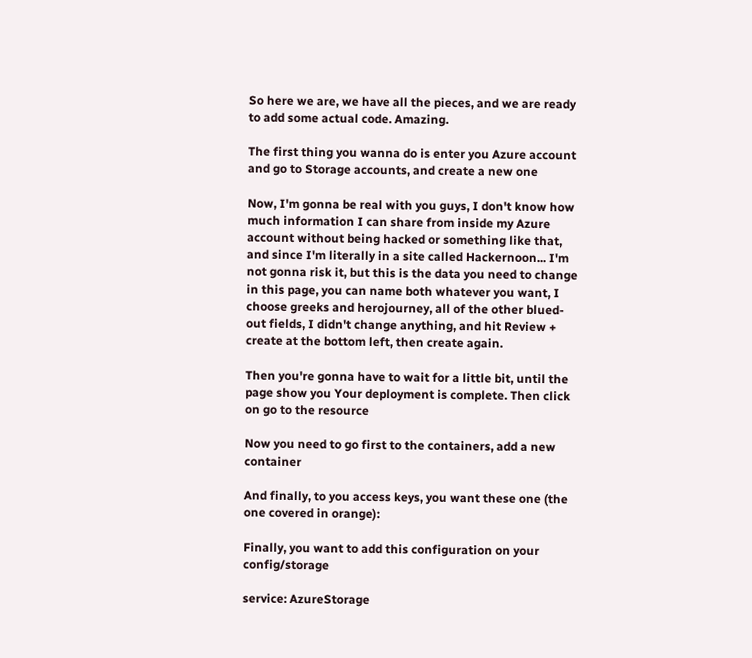So here we are, we have all the pieces, and we are ready to add some actual code. Amazing.

The first thing you wanna do is enter you Azure account and go to Storage accounts, and create a new one

Now, I'm gonna be real with you guys, I don't know how much information I can share from inside my Azure account without being hacked or something like that, and since I'm literally in a site called Hackernoon... I'm not gonna risk it, but this is the data you need to change in this page, you can name both whatever you want, I choose greeks and herojourney, all of the other blued-out fields, I didn't change anything, and hit Review + create at the bottom left, then create again.

Then you're gonna have to wait for a little bit, until the page show you Your deployment is complete. Then click on go to the resource

Now you need to go first to the containers, add a new container

And finally, to you access keys, you want these one (the one covered in orange):

Finally, you want to add this configuration on your config/storage

service: AzureStorage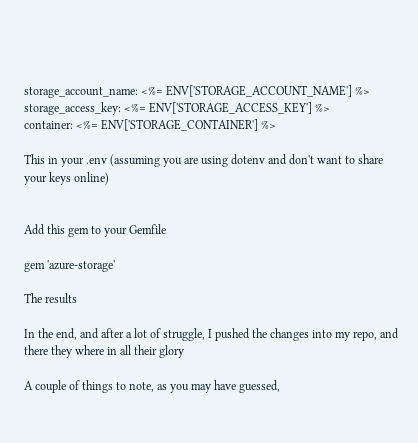storage_account_name: <%= ENV['STORAGE_ACCOUNT_NAME'] %>
storage_access_key: <%= ENV['STORAGE_ACCESS_KEY'] %>
container: <%= ENV['STORAGE_CONTAINER'] %>

This in your .env (assuming you are using dotenv and don't want to share your keys online)


Add this gem to your Gemfile

gem 'azure-storage'

The results

In the end, and after a lot of struggle, I pushed the changes into my repo, and there they where in all their glory

A couple of things to note, as you may have guessed,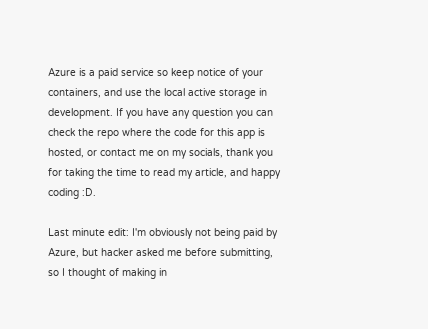Azure is a paid service so keep notice of your containers, and use the local active storage in development. If you have any question you can check the repo where the code for this app is hosted, or contact me on my socials, thank you for taking the time to read my article, and happy coding :D.

Last minute edit: I'm obviously not being paid by Azure, but hacker asked me before submitting, so I thought of making in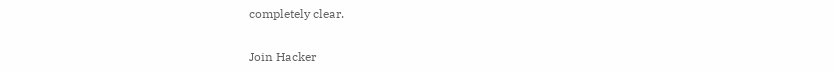completely clear.


Join Hacker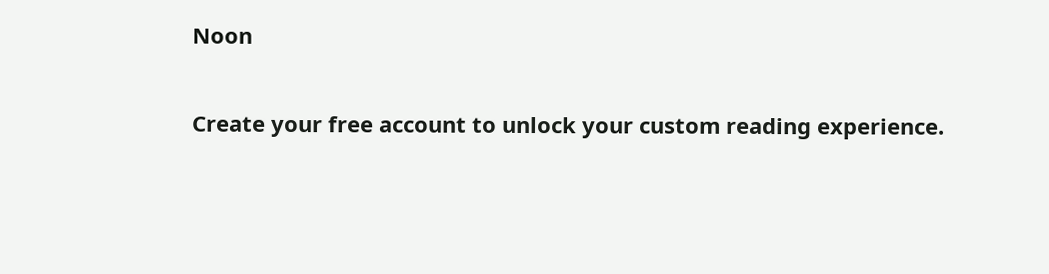Noon

Create your free account to unlock your custom reading experience.